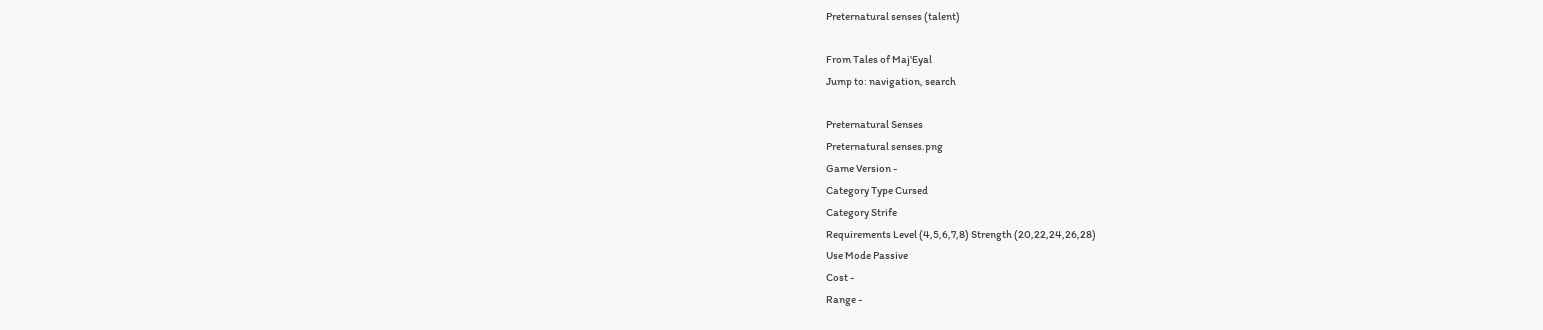Preternatural senses (talent)

From Tales of Maj'Eyal
Jump to: navigation, search

Preternatural Senses
Preternatural senses.png
Game Version -
Category Type Cursed
Category Strife
Requirements Level (4,5,6,7,8) Strength (20,22,24,26,28)
Use Mode Passive
Cost -
Range -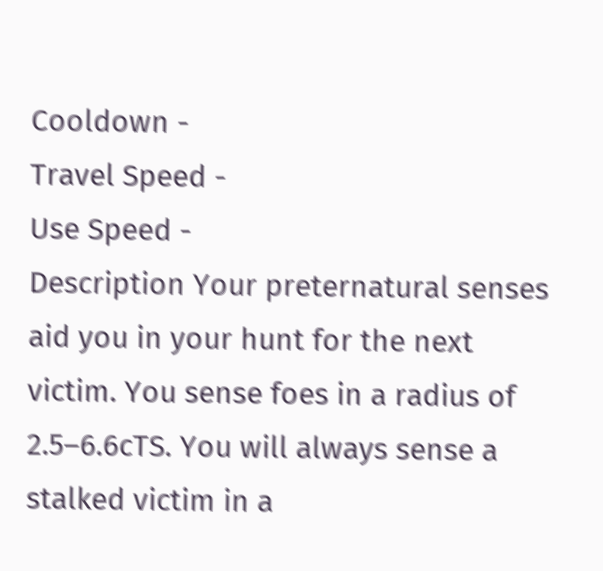Cooldown -
Travel Speed -
Use Speed -
Description Your preternatural senses aid you in your hunt for the next victim. You sense foes in a radius of 2.5–6.6cTS. You will always sense a stalked victim in a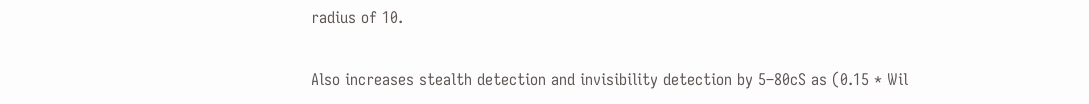radius of 10.

Also increases stealth detection and invisibility detection by 5–80cS as (0.15 * Wil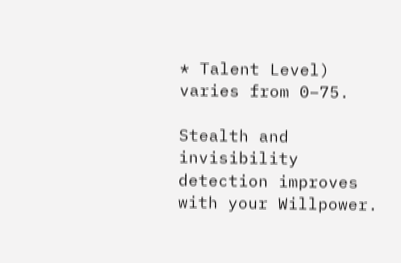* Talent Level) varies from 0–75.

Stealth and invisibility detection improves with your Willpower.